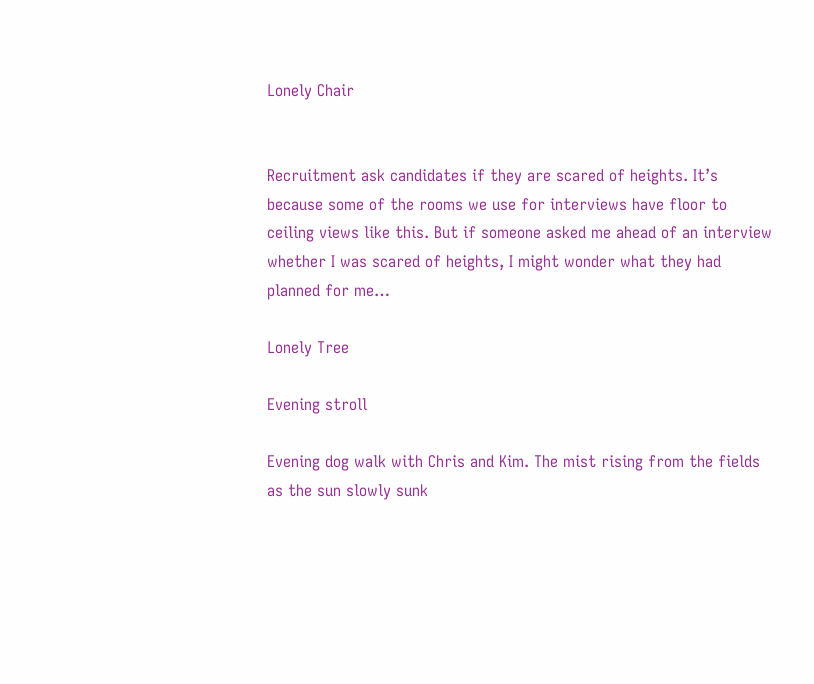Lonely Chair


Recruitment ask candidates if they are scared of heights. It’s because some of the rooms we use for interviews have floor to ceiling views like this. But if someone asked me ahead of an interview whether I was scared of heights, I might wonder what they had planned for me…

Lonely Tree

Evening stroll

Evening dog walk with Chris and Kim. The mist rising from the fields as the sun slowly sunk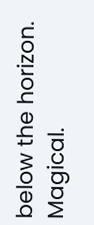below the horizon. Magical.